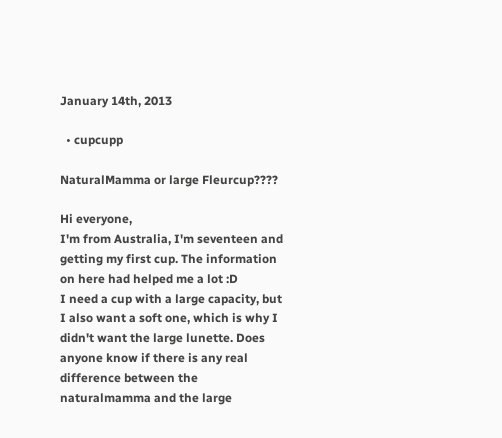January 14th, 2013

  • cupcupp

NaturalMamma or large Fleurcup????

Hi everyone,
I'm from Australia, I'm seventeen and getting my first cup. The information on here had helped me a lot :D
I need a cup with a large capacity, but I also want a soft one, which is why I didn't want the large lunette. Does anyone know if there is any real difference between the naturalmamma and the large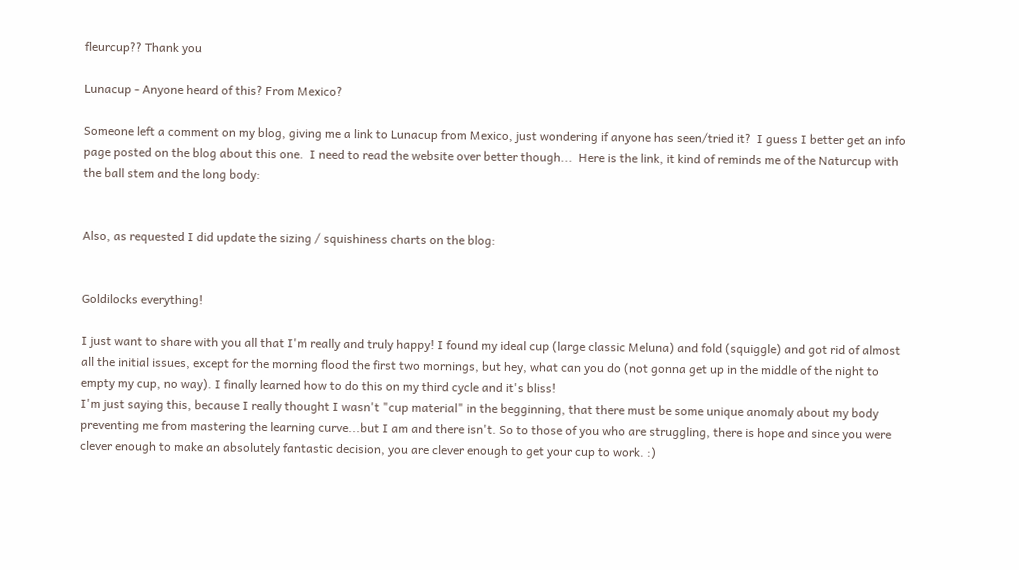fleurcup?? Thank you

Lunacup - Anyone heard of this? From Mexico?

Someone left a comment on my blog, giving me a link to Lunacup from Mexico, just wondering if anyone has seen/tried it?  I guess I better get an info page posted on the blog about this one.  I need to read the website over better though...  Here is the link, it kind of reminds me of the Naturcup with the ball stem and the long body:


Also, as requested I did update the sizing / squishiness charts on the blog:


Goldilocks everything!

I just want to share with you all that I'm really and truly happy! I found my ideal cup (large classic Meluna) and fold (squiggle) and got rid of almost all the initial issues, except for the morning flood the first two mornings, but hey, what can you do (not gonna get up in the middle of the night to empty my cup, no way). I finally learned how to do this on my third cycle and it's bliss!
I'm just saying this, because I really thought I wasn't "cup material" in the begginning, that there must be some unique anomaly about my body preventing me from mastering the learning curve...but I am and there isn't. So to those of you who are struggling, there is hope and since you were clever enough to make an absolutely fantastic decision, you are clever enough to get your cup to work. :)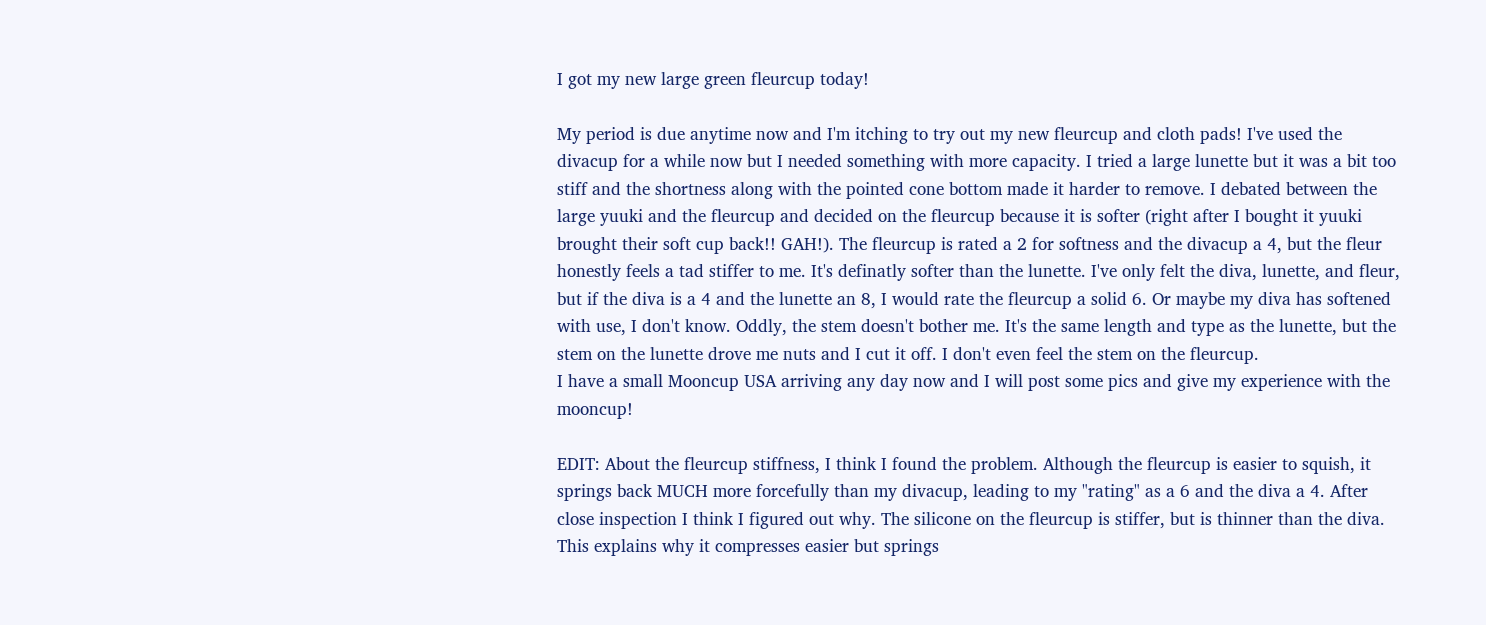I got my new large green fleurcup today!

My period is due anytime now and I'm itching to try out my new fleurcup and cloth pads! I've used the divacup for a while now but I needed something with more capacity. I tried a large lunette but it was a bit too stiff and the shortness along with the pointed cone bottom made it harder to remove. I debated between the large yuuki and the fleurcup and decided on the fleurcup because it is softer (right after I bought it yuuki brought their soft cup back!! GAH!). The fleurcup is rated a 2 for softness and the divacup a 4, but the fleur honestly feels a tad stiffer to me. It's definatly softer than the lunette. I've only felt the diva, lunette, and fleur, but if the diva is a 4 and the lunette an 8, I would rate the fleurcup a solid 6. Or maybe my diva has softened with use, I don't know. Oddly, the stem doesn't bother me. It's the same length and type as the lunette, but the stem on the lunette drove me nuts and I cut it off. I don't even feel the stem on the fleurcup.
I have a small Mooncup USA arriving any day now and I will post some pics and give my experience with the mooncup!

EDIT: About the fleurcup stiffness, I think I found the problem. Although the fleurcup is easier to squish, it springs back MUCH more forcefully than my divacup, leading to my "rating" as a 6 and the diva a 4. After close inspection I think I figured out why. The silicone on the fleurcup is stiffer, but is thinner than the diva. This explains why it compresses easier but springs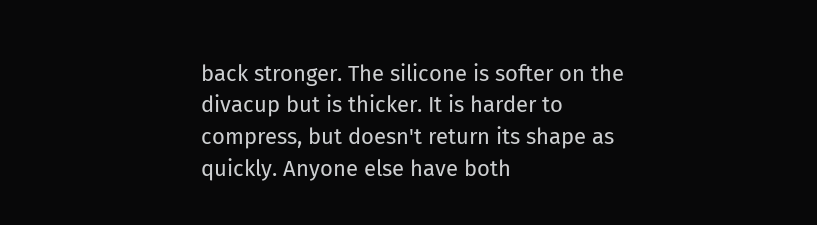back stronger. The silicone is softer on the divacup but is thicker. It is harder to compress, but doesn't return its shape as quickly. Anyone else have both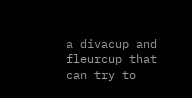a divacup and fleurcup that can try to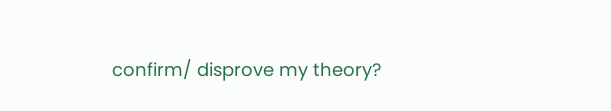confirm/ disprove my theory?